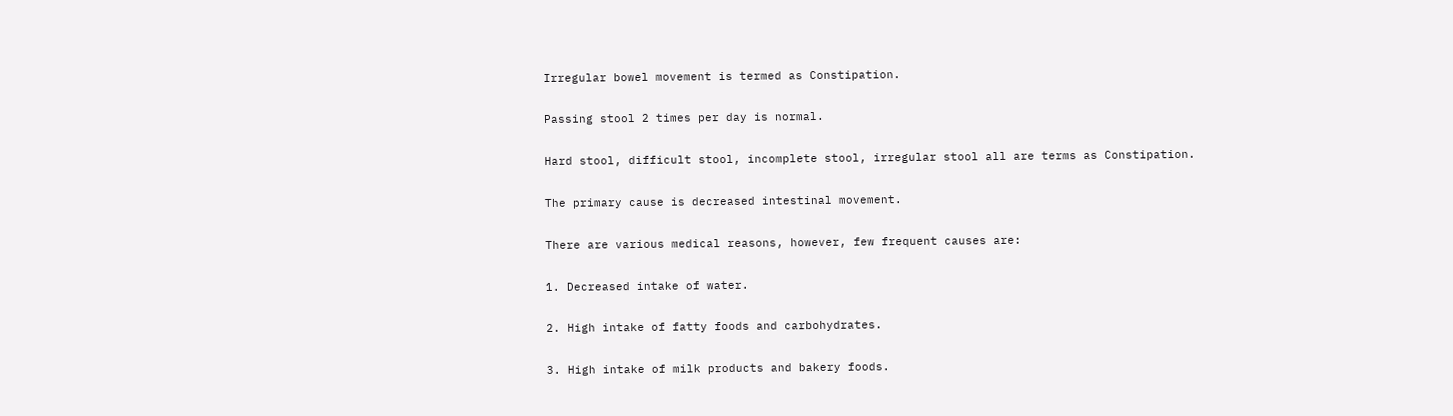Irregular bowel movement is termed as Constipation.

Passing stool 2 times per day is normal.

Hard stool, difficult stool, incomplete stool, irregular stool all are terms as Constipation.

The primary cause is decreased intestinal movement.

There are various medical reasons, however, few frequent causes are:

1. Decreased intake of water.

2. High intake of fatty foods and carbohydrates.

3. High intake of milk products and bakery foods.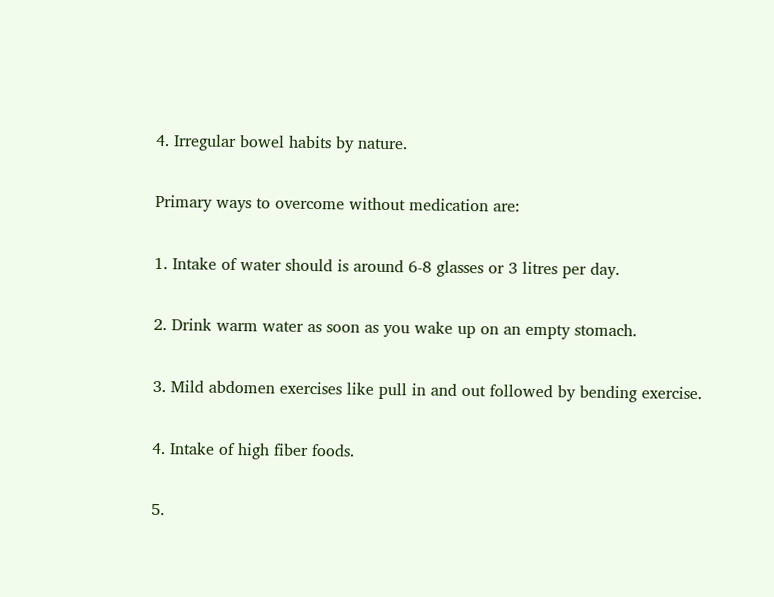4. Irregular bowel habits by nature.

Primary ways to overcome without medication are:

1. Intake of water should is around 6-8 glasses or 3 litres per day.

2. Drink warm water as soon as you wake up on an empty stomach.

3. Mild abdomen exercises like pull in and out followed by bending exercise.

4. Intake of high fiber foods.

5.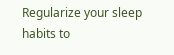Regularize your sleep habits to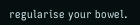regularise your bowel.